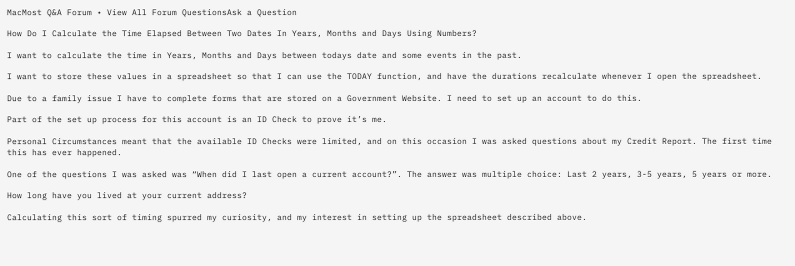MacMost Q&A Forum • View All Forum QuestionsAsk a Question

How Do I Calculate the Time Elapsed Between Two Dates In Years, Months and Days Using Numbers?

I want to calculate the time in Years, Months and Days between todays date and some events in the past.

I want to store these values in a spreadsheet so that I can use the TODAY function, and have the durations recalculate whenever I open the spreadsheet.

Due to a family issue I have to complete forms that are stored on a Government Website. I need to set up an account to do this.

Part of the set up process for this account is an ID Check to prove it’s me.

Personal Circumstances meant that the available ID Checks were limited, and on this occasion I was asked questions about my Credit Report. The first time this has ever happened.

One of the questions I was asked was “When did I last open a current account?”. The answer was multiple choice: Last 2 years, 3-5 years, 5 years or more.

How long have you lived at your current address?

Calculating this sort of timing spurred my curiosity, and my interest in setting up the spreadsheet described above.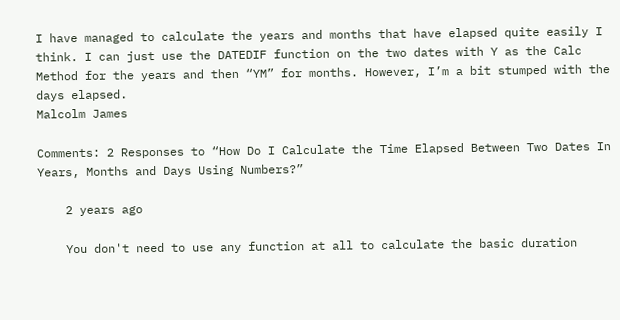I have managed to calculate the years and months that have elapsed quite easily I think. I can just use the DATEDIF function on the two dates with Y as the Calc Method for the years and then “YM” for months. However, I’m a bit stumped with the days elapsed.
Malcolm James

Comments: 2 Responses to “How Do I Calculate the Time Elapsed Between Two Dates In Years, Months and Days Using Numbers?”

    2 years ago

    You don't need to use any function at all to calculate the basic duration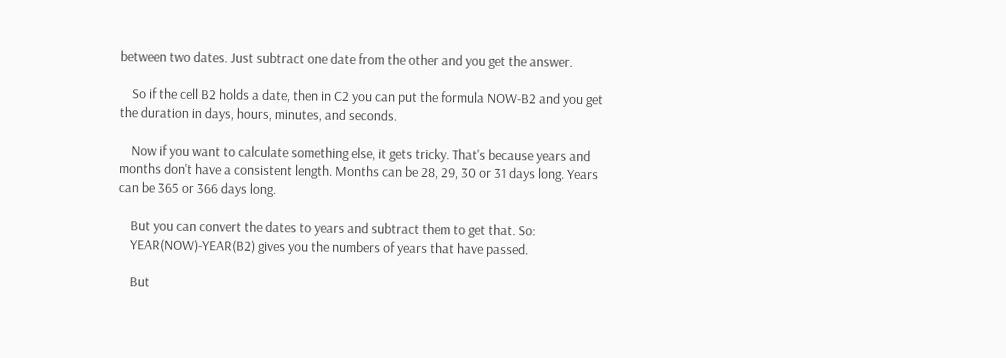between two dates. Just subtract one date from the other and you get the answer.

    So if the cell B2 holds a date, then in C2 you can put the formula NOW-B2 and you get the duration in days, hours, minutes, and seconds.

    Now if you want to calculate something else, it gets tricky. That's because years and months don't have a consistent length. Months can be 28, 29, 30 or 31 days long. Years can be 365 or 366 days long.

    But you can convert the dates to years and subtract them to get that. So:
    YEAR(NOW)-YEAR(B2) gives you the numbers of years that have passed.

    But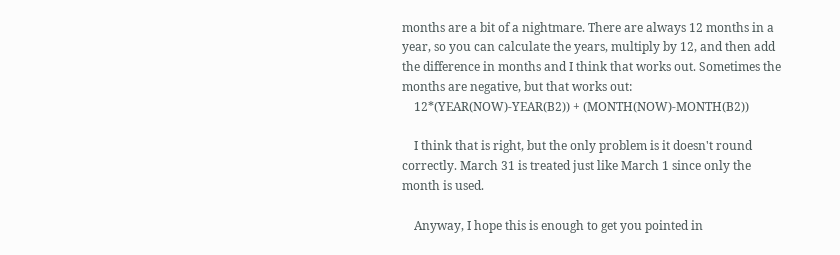months are a bit of a nightmare. There are always 12 months in a year, so you can calculate the years, multiply by 12, and then add the difference in months and I think that works out. Sometimes the months are negative, but that works out:
    12*(YEAR(NOW)-YEAR(B2)) + (MONTH(NOW)-MONTH(B2))

    I think that is right, but the only problem is it doesn't round correctly. March 31 is treated just like March 1 since only the month is used.

    Anyway, I hope this is enough to get you pointed in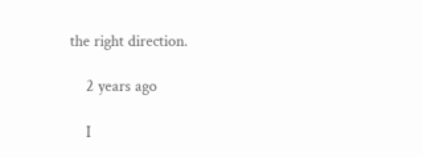the right direction.

    2 years ago

    I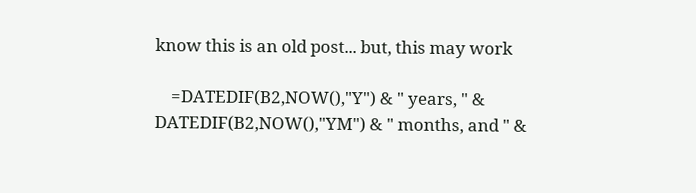know this is an old post... but, this may work

    =DATEDIF(B2,NOW(),"Y") & " years, " & DATEDIF(B2,NOW(),"YM") & " months, and " &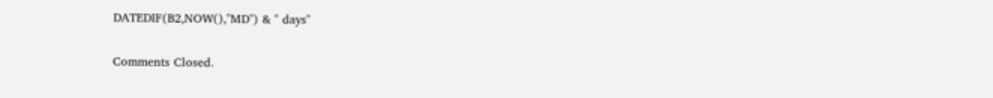DATEDIF(B2,NOW(),"MD") & " days"

Comments Closed.